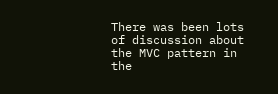There was been lots of discussion about the MVC pattern in the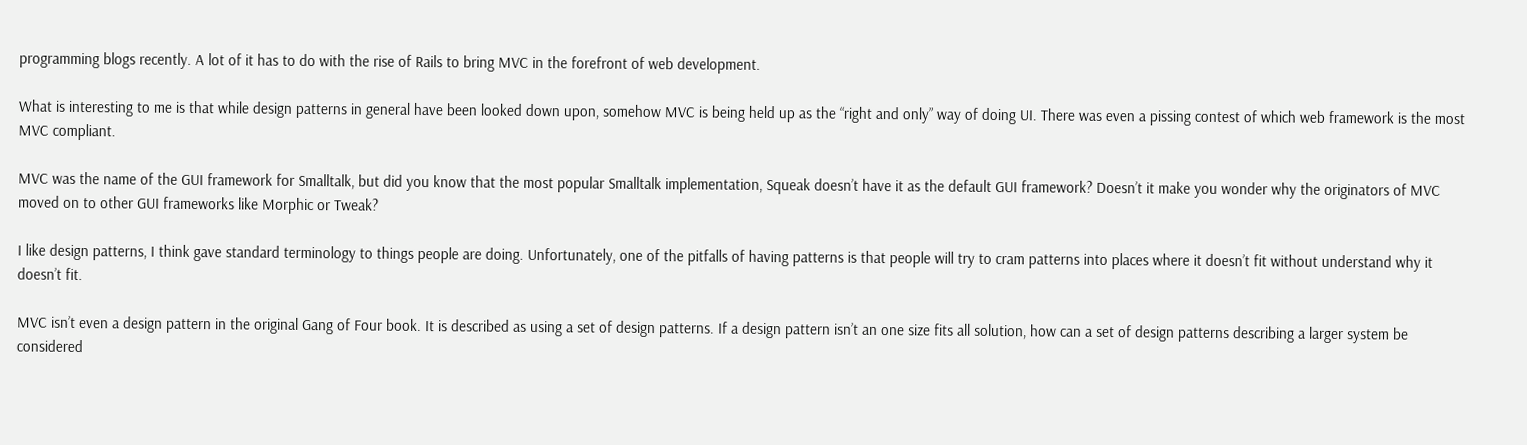programming blogs recently. A lot of it has to do with the rise of Rails to bring MVC in the forefront of web development.

What is interesting to me is that while design patterns in general have been looked down upon, somehow MVC is being held up as the “right and only” way of doing UI. There was even a pissing contest of which web framework is the most MVC compliant.

MVC was the name of the GUI framework for Smalltalk, but did you know that the most popular Smalltalk implementation, Squeak doesn’t have it as the default GUI framework? Doesn’t it make you wonder why the originators of MVC moved on to other GUI frameworks like Morphic or Tweak?

I like design patterns, I think gave standard terminology to things people are doing. Unfortunately, one of the pitfalls of having patterns is that people will try to cram patterns into places where it doesn’t fit without understand why it doesn’t fit.

MVC isn’t even a design pattern in the original Gang of Four book. It is described as using a set of design patterns. If a design pattern isn’t an one size fits all solution, how can a set of design patterns describing a larger system be considered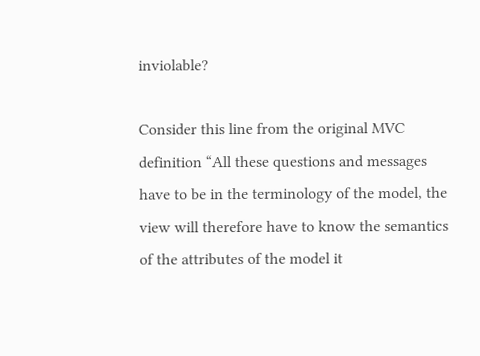inviolable?

Consider this line from the original MVC definition “All these questions and messages have to be in the terminology of the model, the view will therefore have to know the semantics of the attributes of the model it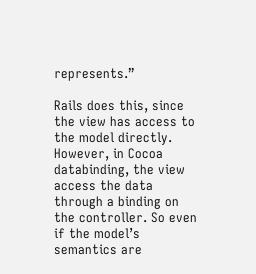represents.”

Rails does this, since the view has access to the model directly. However, in Cocoa databinding, the view access the data through a binding on the controller. So even if the model’s semantics are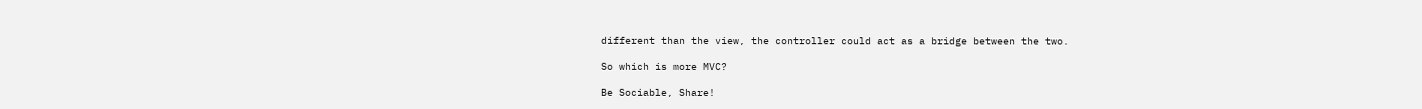different than the view, the controller could act as a bridge between the two.

So which is more MVC?

Be Sociable, Share!